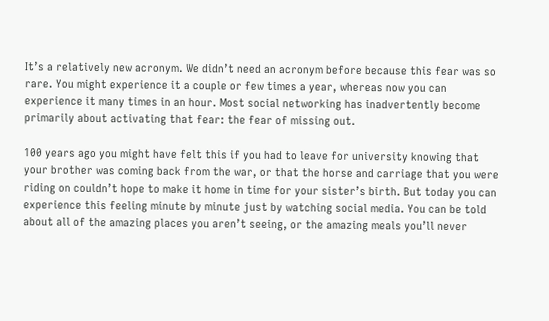It’s a relatively new acronym. We didn’t need an acronym before because this fear was so rare. You might experience it a couple or few times a year, whereas now you can experience it many times in an hour. Most social networking has inadvertently become primarily about activating that fear: the fear of missing out.

100 years ago you might have felt this if you had to leave for university knowing that your brother was coming back from the war, or that the horse and carriage that you were riding on couldn’t hope to make it home in time for your sister’s birth. But today you can experience this feeling minute by minute just by watching social media. You can be told about all of the amazing places you aren’t seeing, or the amazing meals you’ll never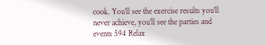cook. You’ll see the exercise results you’ll never achieve, you’ll see the parties and events 594 Relax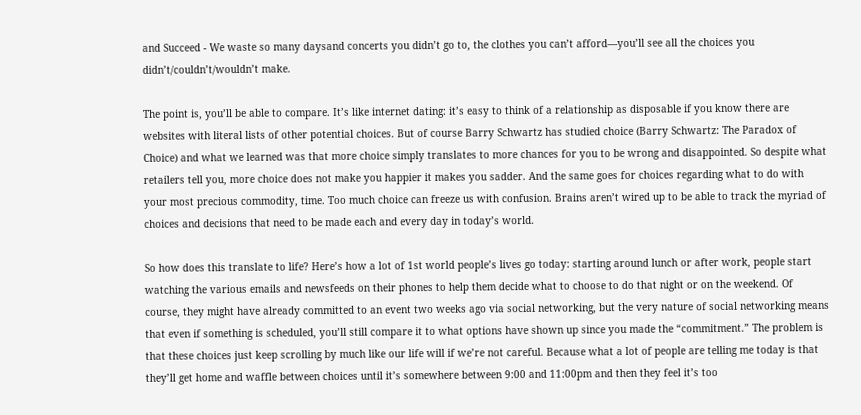and Succeed - We waste so many daysand concerts you didn’t go to, the clothes you can’t afford—you’ll see all the choices you didn’t/couldn’t/wouldn’t make.

The point is, you’ll be able to compare. It’s like internet dating: it’s easy to think of a relationship as disposable if you know there are websites with literal lists of other potential choices. But of course Barry Schwartz has studied choice (Barry Schwartz: The Paradox of Choice) and what we learned was that more choice simply translates to more chances for you to be wrong and disappointed. So despite what retailers tell you, more choice does not make you happier it makes you sadder. And the same goes for choices regarding what to do with your most precious commodity, time. Too much choice can freeze us with confusion. Brains aren’t wired up to be able to track the myriad of choices and decisions that need to be made each and every day in today’s world.

So how does this translate to life? Here’s how a lot of 1st world people’s lives go today: starting around lunch or after work, people start watching the various emails and newsfeeds on their phones to help them decide what to choose to do that night or on the weekend. Of course, they might have already committed to an event two weeks ago via social networking, but the very nature of social networking means that even if something is scheduled, you’ll still compare it to what options have shown up since you made the “commitment.” The problem is that these choices just keep scrolling by much like our life will if we’re not careful. Because what a lot of people are telling me today is that they’ll get home and waffle between choices until it’s somewhere between 9:00 and 11:00pm and then they feel it’s too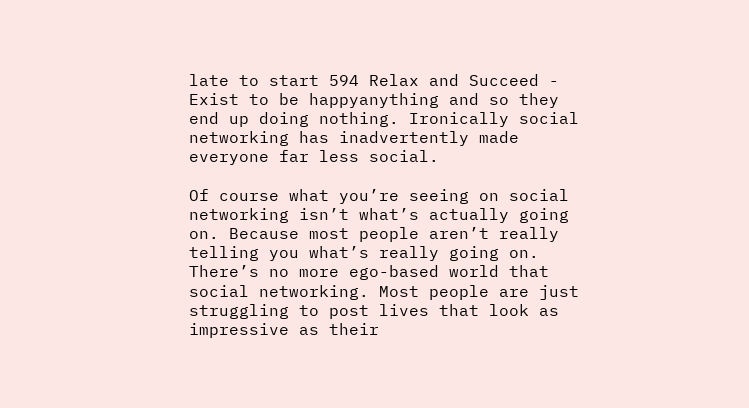late to start 594 Relax and Succeed - Exist to be happyanything and so they end up doing nothing. Ironically social networking has inadvertently made everyone far less social.

Of course what you’re seeing on social networking isn’t what’s actually going on. Because most people aren’t really telling you what’s really going on. There’s no more ego-based world that social networking. Most people are just struggling to post lives that look as impressive as their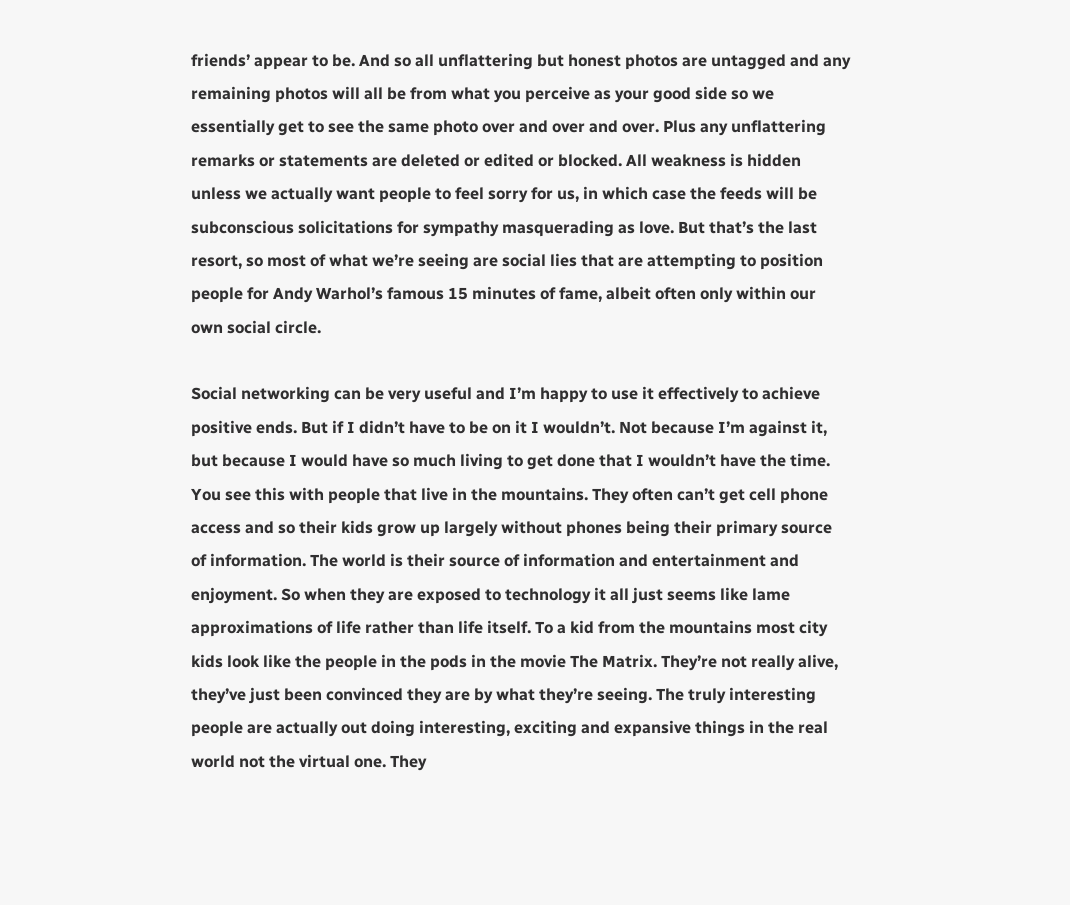friends’ appear to be. And so all unflattering but honest photos are untagged and any remaining photos will all be from what you perceive as your good side so we essentially get to see the same photo over and over and over. Plus any unflattering remarks or statements are deleted or edited or blocked. All weakness is hidden unless we actually want people to feel sorry for us, in which case the feeds will be subconscious solicitations for sympathy masquerading as love. But that’s the last resort, so most of what we’re seeing are social lies that are attempting to position people for Andy Warhol’s famous 15 minutes of fame, albeit often only within our own social circle.

Social networking can be very useful and I’m happy to use it effectively to achieve positive ends. But if I didn’t have to be on it I wouldn’t. Not because I’m against it, but because I would have so much living to get done that I wouldn’t have the time. You see this with people that live in the mountains. They often can’t get cell phone access and so their kids grow up largely without phones being their primary source of information. The world is their source of information and entertainment and enjoyment. So when they are exposed to technology it all just seems like lame approximations of life rather than life itself. To a kid from the mountains most city kids look like the people in the pods in the movie The Matrix. They’re not really alive, they’ve just been convinced they are by what they’re seeing. The truly interesting people are actually out doing interesting, exciting and expansive things in the real world not the virtual one. They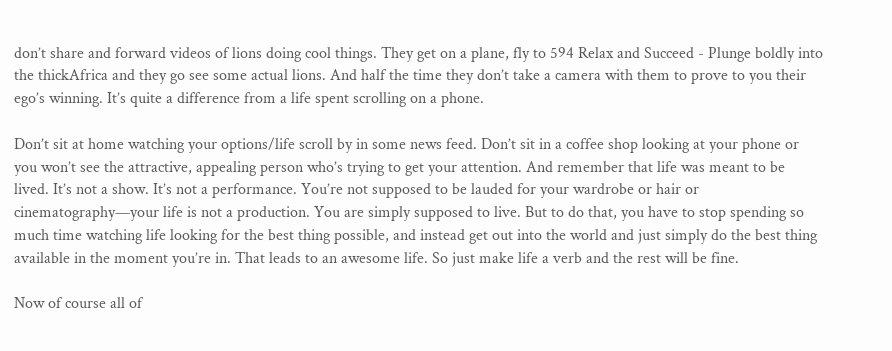don’t share and forward videos of lions doing cool things. They get on a plane, fly to 594 Relax and Succeed - Plunge boldly into the thickAfrica and they go see some actual lions. And half the time they don’t take a camera with them to prove to you their ego’s winning. It’s quite a difference from a life spent scrolling on a phone.

Don’t sit at home watching your options/life scroll by in some news feed. Don’t sit in a coffee shop looking at your phone or you won’t see the attractive, appealing person who’s trying to get your attention. And remember that life was meant to be lived. It’s not a show. It’s not a performance. You’re not supposed to be lauded for your wardrobe or hair or cinematography—your life is not a production. You are simply supposed to live. But to do that, you have to stop spending so much time watching life looking for the best thing possible, and instead get out into the world and just simply do the best thing available in the moment you’re in. That leads to an awesome life. So just make life a verb and the rest will be fine.

Now of course all of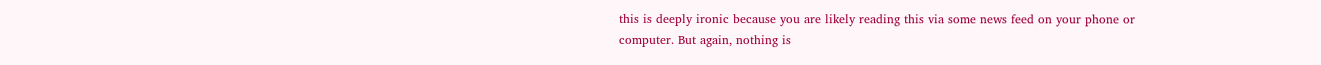this is deeply ironic because you are likely reading this via some news feed on your phone or computer. But again, nothing is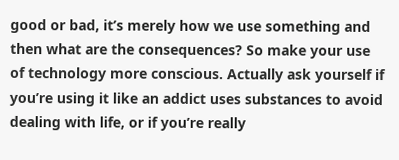good or bad, it’s merely how we use something and then what are the consequences? So make your use of technology more conscious. Actually ask yourself if you’re using it like an addict uses substances to avoid dealing with life, or if you’re really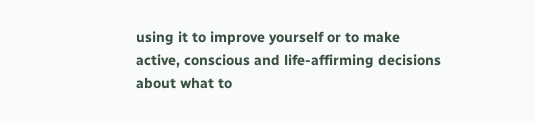using it to improve yourself or to make active, conscious and life-affirming decisions about what to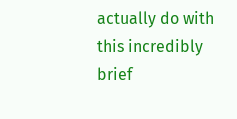actually do with this incredibly brief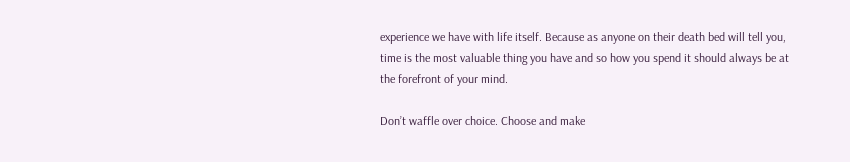experience we have with life itself. Because as anyone on their death bed will tell you, time is the most valuable thing you have and so how you spend it should always be at the forefront of your mind.

Don’t waffle over choice. Choose and make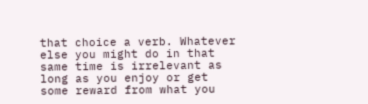that choice a verb. Whatever else you might do in that same time is irrelevant as long as you enjoy or get some reward from what you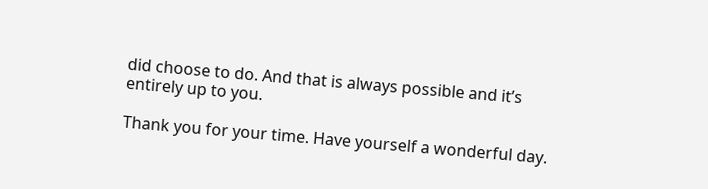did choose to do. And that is always possible and it’s entirely up to you.

Thank you for your time. Have yourself a wonderful day.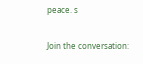peace. s

Join the conversation: